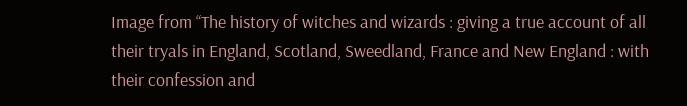Image from “The history of witches and wizards : giving a true account of all their tryals in England, Scotland, Sweedland, France and New England : with their confession and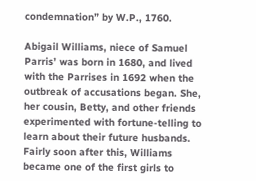condemnation” by W.P., 1760.

Abigail Williams, niece of Samuel Parris’ was born in 1680, and lived with the Parrises in 1692 when the outbreak of accusations began. She, her cousin, Betty, and other friends experimented with fortune-telling to learn about their future husbands. Fairly soon after this, Williams became one of the first girls to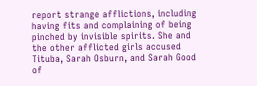report strange afflictions, including having fits and complaining of being pinched by invisible spirits. She and the other afflicted girls accused Tituba, Sarah Osburn, and Sarah Good of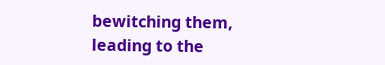bewitching them, leading to the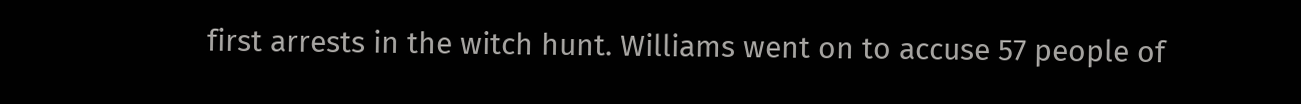first arrests in the witch hunt. Williams went on to accuse 57 people of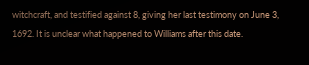witchcraft, and testified against 8, giving her last testimony on June 3, 1692. It is unclear what happened to Williams after this date.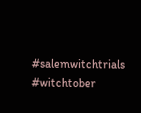#salemwitchtrials #witchtober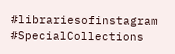#librariesofinstagram #SpecialCollections